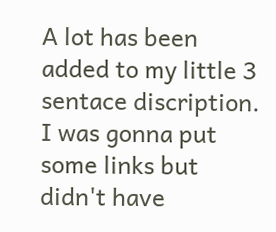A lot has been added to my little 3 sentace discription. I was gonna put some links but didn't have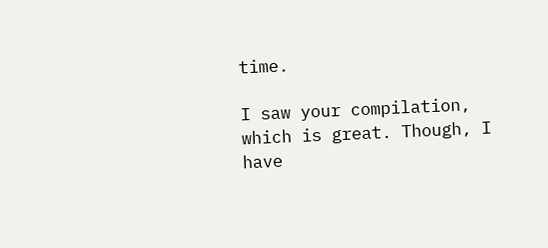time.

I saw your compilation, which is great. Though, I have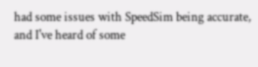had some issues with SpeedSim being accurate, and I've heard of some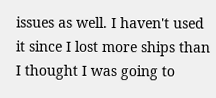issues as well. I haven't used it since I lost more ships than I thought I was going to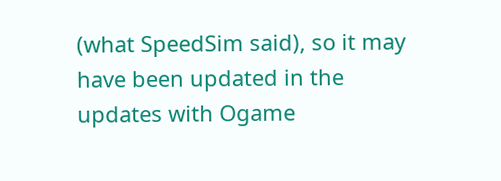(what SpeedSim said), so it may have been updated in the updates with Ogame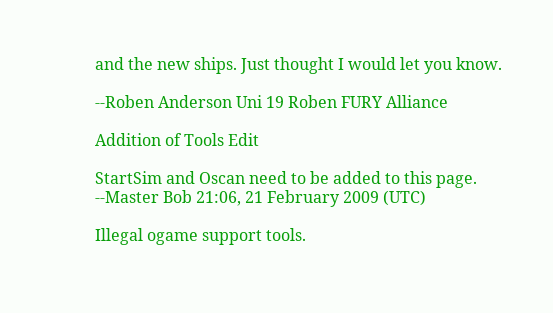and the new ships. Just thought I would let you know.

--Roben Anderson Uni 19 Roben FURY Alliance

Addition of Tools Edit

StartSim and Oscan need to be added to this page. --Master Bob 21:06, 21 February 2009 (UTC)

Illegal ogame support tools.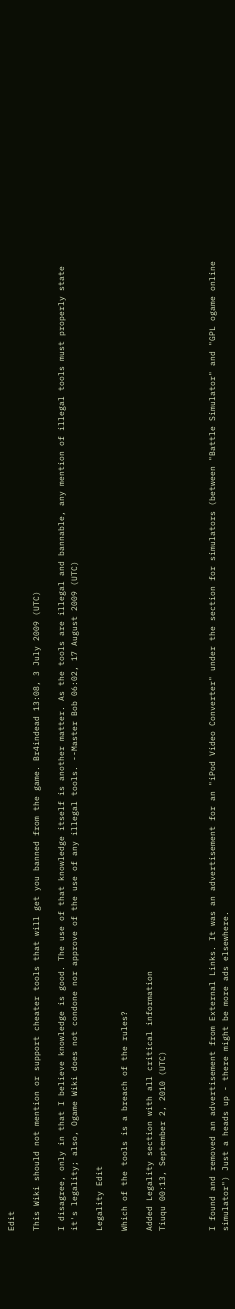Edit

This Wiki should not mention or support cheater tools that will get you banned from the game. Br4indead 13:08, 3 July 2009 (UTC)

I disagree, only in that I believe knowledge is good. The use of that knowledge itself is another matter. As the tools are illegal and bannable, any mention of illegal tools must properly state it's legality; also, Ogame Wiki does not condone nor approve of the use of any illegal tools. --Master Bob 06:02, 17 August 2009 (UTC)

Legality Edit

Which of the tools is a breach of the rules?

Added Legality section with all critical information
Tiuqu 00:13, September 2, 2010 (UTC)



I found and removed an advertisement from External Links. It was an advertisement for an "iPod Video Converter" under the section for simulators (between "Battle Simulator" and "GPL ogame online simulator") Just a heads up - there might be more ads elsewhere.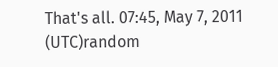That's all. 07:45, May 7, 2011 (UTC)random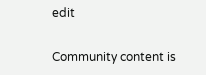edit

Community content is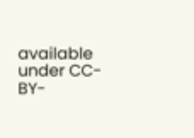available under CC-BY-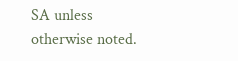SA unless otherwise noted.